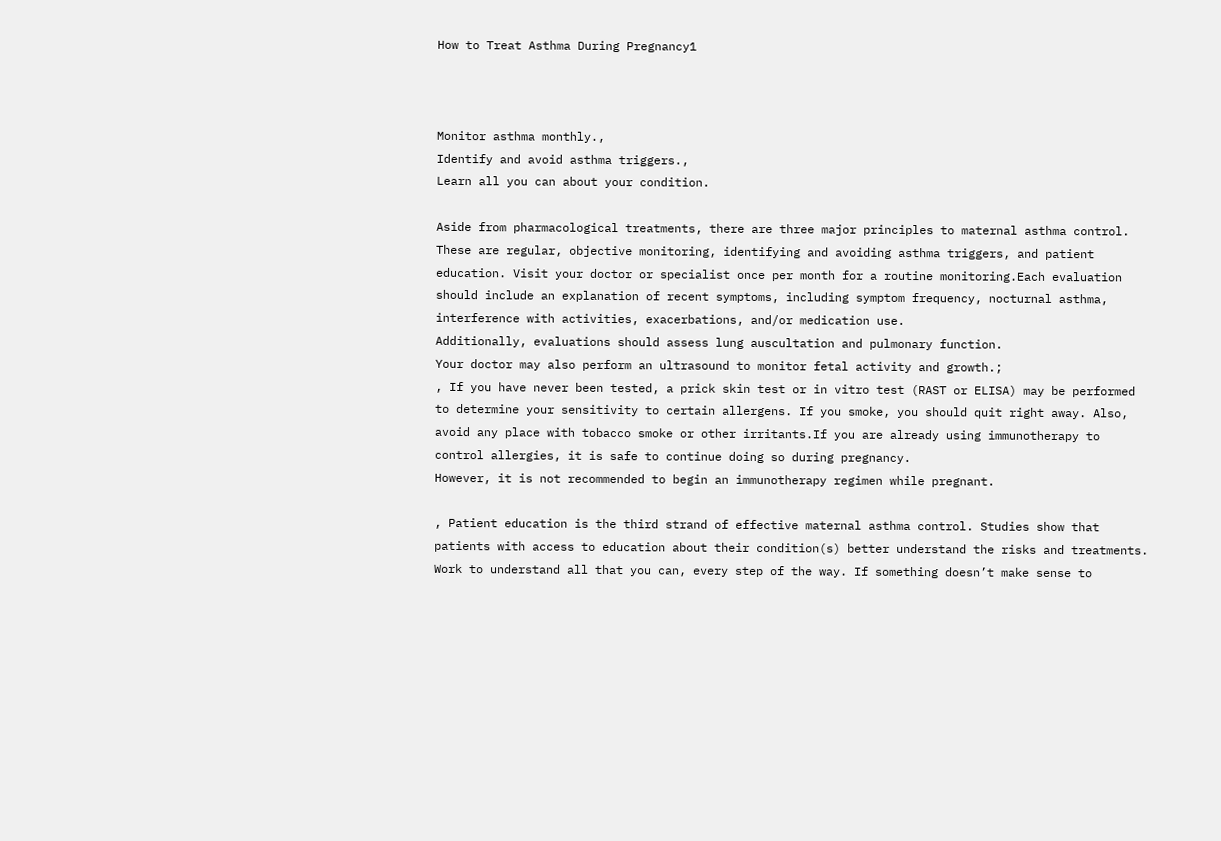How to Treat Asthma During Pregnancy1



Monitor asthma monthly.,
Identify and avoid asthma triggers.,
Learn all you can about your condition.

Aside from pharmacological treatments, there are three major principles to maternal asthma control. These are regular, objective monitoring, identifying and avoiding asthma triggers, and patient education. Visit your doctor or specialist once per month for a routine monitoring.Each evaluation should include an explanation of recent symptoms, including symptom frequency, nocturnal asthma, interference with activities, exacerbations, and/or medication use.
Additionally, evaluations should assess lung auscultation and pulmonary function.
Your doctor may also perform an ultrasound to monitor fetal activity and growth.;
, If you have never been tested, a prick skin test or in vitro test (RAST or ELISA) may be performed to determine your sensitivity to certain allergens. If you smoke, you should quit right away. Also, avoid any place with tobacco smoke or other irritants.If you are already using immunotherapy to control allergies, it is safe to continue doing so during pregnancy.
However, it is not recommended to begin an immunotherapy regimen while pregnant.

, Patient education is the third strand of effective maternal asthma control. Studies show that patients with access to education about their condition(s) better understand the risks and treatments. Work to understand all that you can, every step of the way. If something doesn’t make sense to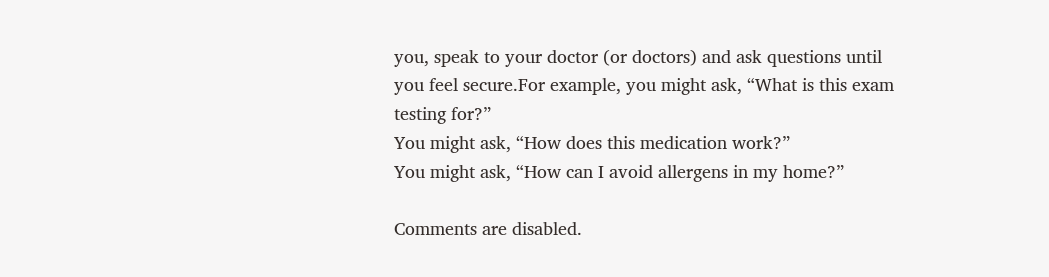you, speak to your doctor (or doctors) and ask questions until you feel secure.For example, you might ask, “What is this exam testing for?”
You might ask, “How does this medication work?”
You might ask, “How can I avoid allergens in my home?”

Comments are disabled.